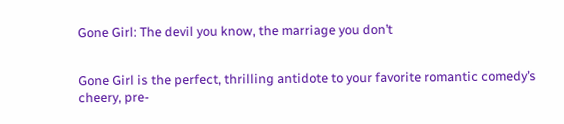Gone Girl: The devil you know, the marriage you don’t


Gone Girl is the perfect, thrilling antidote to your favorite romantic comedy’s cheery, pre-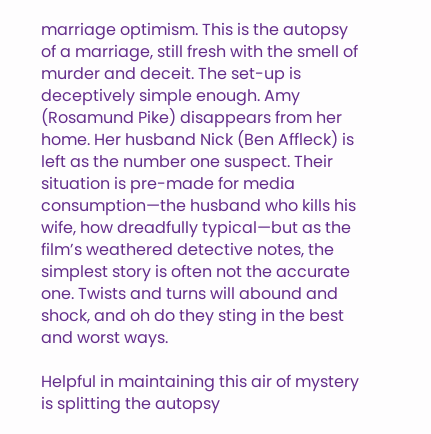marriage optimism. This is the autopsy of a marriage, still fresh with the smell of murder and deceit. The set-up is deceptively simple enough. Amy (Rosamund Pike) disappears from her home. Her husband Nick (Ben Affleck) is left as the number one suspect. Their situation is pre-made for media consumption—the husband who kills his wife, how dreadfully typical—but as the film’s weathered detective notes, the simplest story is often not the accurate one. Twists and turns will abound and shock, and oh do they sting in the best and worst ways.

Helpful in maintaining this air of mystery is splitting the autopsy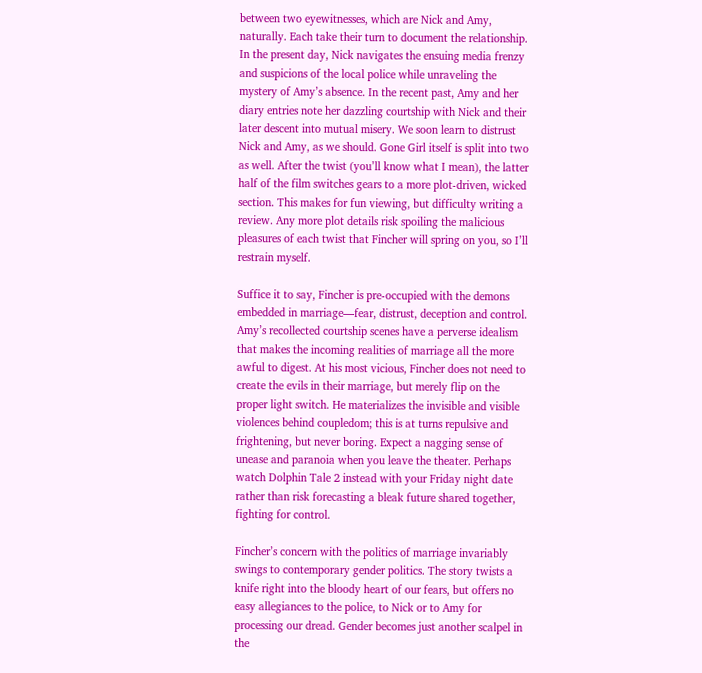between two eyewitnesses, which are Nick and Amy, naturally. Each take their turn to document the relationship. In the present day, Nick navigates the ensuing media frenzy and suspicions of the local police while unraveling the mystery of Amy’s absence. In the recent past, Amy and her diary entries note her dazzling courtship with Nick and their later descent into mutual misery. We soon learn to distrust Nick and Amy, as we should. Gone Girl itself is split into two as well. After the twist (you’ll know what I mean), the latter half of the film switches gears to a more plot-driven, wicked section. This makes for fun viewing, but difficulty writing a review. Any more plot details risk spoiling the malicious pleasures of each twist that Fincher will spring on you, so I’ll restrain myself.

Suffice it to say, Fincher is pre-occupied with the demons embedded in marriage—fear, distrust, deception and control. Amy’s recollected courtship scenes have a perverse idealism that makes the incoming realities of marriage all the more awful to digest. At his most vicious, Fincher does not need to create the evils in their marriage, but merely flip on the proper light switch. He materializes the invisible and visible violences behind coupledom; this is at turns repulsive and frightening, but never boring. Expect a nagging sense of unease and paranoia when you leave the theater. Perhaps watch Dolphin Tale 2 instead with your Friday night date rather than risk forecasting a bleak future shared together, fighting for control.

Fincher’s concern with the politics of marriage invariably swings to contemporary gender politics. The story twists a knife right into the bloody heart of our fears, but offers no easy allegiances to the police, to Nick or to Amy for processing our dread. Gender becomes just another scalpel in the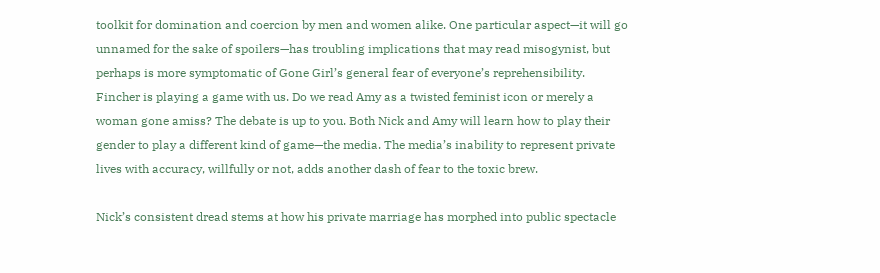toolkit for domination and coercion by men and women alike. One particular aspect—it will go unnamed for the sake of spoilers—has troubling implications that may read misogynist, but perhaps is more symptomatic of Gone Girl’s general fear of everyone’s reprehensibility. Fincher is playing a game with us. Do we read Amy as a twisted feminist icon or merely a woman gone amiss? The debate is up to you. Both Nick and Amy will learn how to play their gender to play a different kind of game—the media. The media’s inability to represent private lives with accuracy, willfully or not, adds another dash of fear to the toxic brew.

Nick’s consistent dread stems at how his private marriage has morphed into public spectacle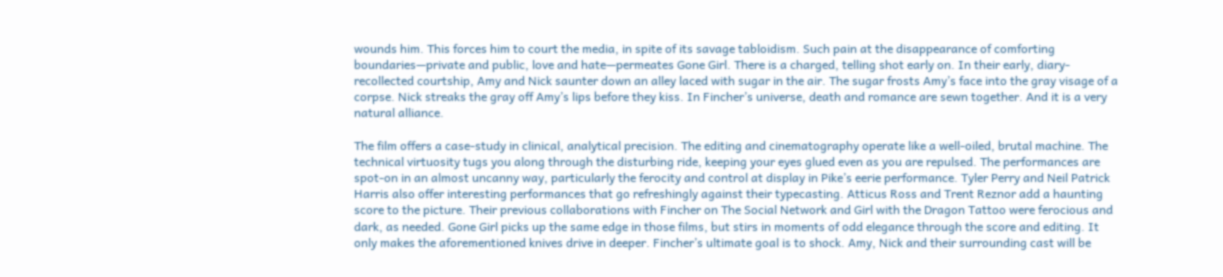wounds him. This forces him to court the media, in spite of its savage tabloidism. Such pain at the disappearance of comforting boundaries—private and public, love and hate—permeates Gone Girl. There is a charged, telling shot early on. In their early, diary-recollected courtship, Amy and Nick saunter down an alley laced with sugar in the air. The sugar frosts Amy’s face into the gray visage of a corpse. Nick streaks the gray off Amy’s lips before they kiss. In Fincher’s universe, death and romance are sewn together. And it is a very natural alliance.

The film offers a case-study in clinical, analytical precision. The editing and cinematography operate like a well-oiled, brutal machine. The technical virtuosity tugs you along through the disturbing ride, keeping your eyes glued even as you are repulsed. The performances are spot-on in an almost uncanny way, particularly the ferocity and control at display in Pike’s eerie performance. Tyler Perry and Neil Patrick Harris also offer interesting performances that go refreshingly against their typecasting. Atticus Ross and Trent Reznor add a haunting score to the picture. Their previous collaborations with Fincher on The Social Network and Girl with the Dragon Tattoo were ferocious and dark, as needed. Gone Girl picks up the same edge in those films, but stirs in moments of odd elegance through the score and editing. It only makes the aforementioned knives drive in deeper. Fincher’s ultimate goal is to shock. Amy, Nick and their surrounding cast will be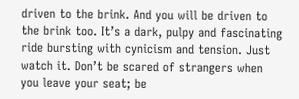driven to the brink. And you will be driven to the brink too. It’s a dark, pulpy and fascinating ride bursting with cynicism and tension. Just watch it. Don’t be scared of strangers when you leave your seat; be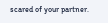scared of your partner.